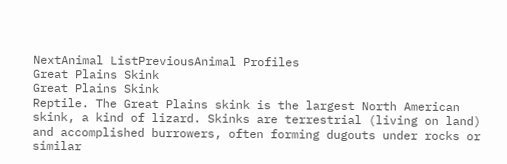NextAnimal ListPreviousAnimal Profiles
Great Plains Skink
Great Plains Skink
Reptile. The Great Plains skink is the largest North American skink, a kind of lizard. Skinks are terrestrial (living on land) and accomplished burrowers, often forming dugouts under rocks or similar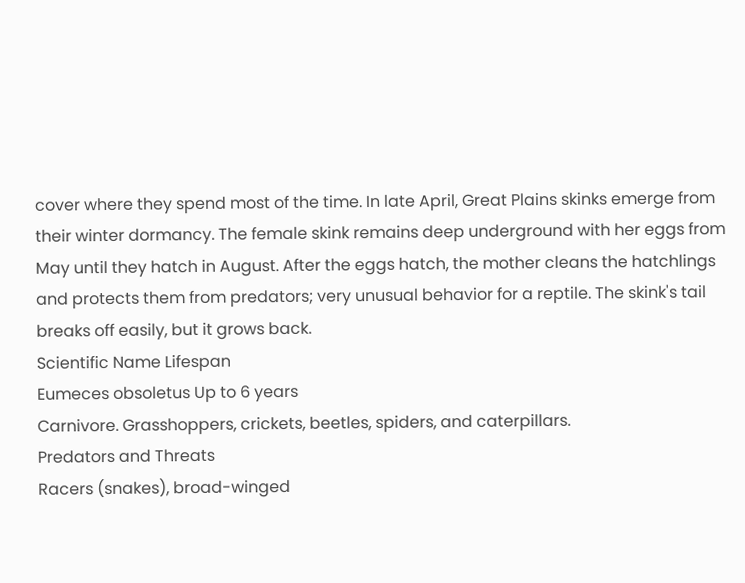cover where they spend most of the time. In late April, Great Plains skinks emerge from their winter dormancy. The female skink remains deep underground with her eggs from May until they hatch in August. After the eggs hatch, the mother cleans the hatchlings and protects them from predators; very unusual behavior for a reptile. The skink's tail breaks off easily, but it grows back.
Scientific Name Lifespan
Eumeces obsoletus Up to 6 years
Carnivore. Grasshoppers, crickets, beetles, spiders, and caterpillars.
Predators and Threats
Racers (snakes), broad-winged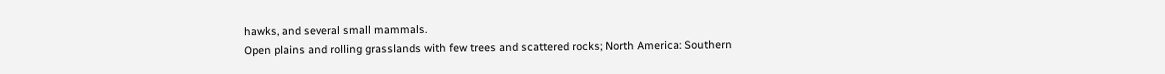hawks, and several small mammals.
Open plains and rolling grasslands with few trees and scattered rocks; North America: Southern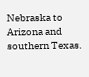Nebraska to Arizona and southern Texas.